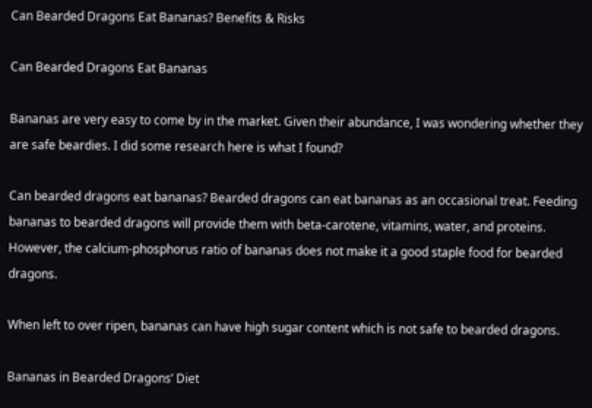Can Bearded Dragons Eat Bananas? Benefits & Risks

Can Bearded Dragons Eat Bananas

Bananas are very easy to come by in the market. Given their abundance, I was wondering whether they are safe beardies. I did some research here is what I found?

Can bearded dragons eat bananas? Bearded dragons can eat bananas as an occasional treat. Feeding bananas to bearded dragons will provide them with beta-carotene, vitamins, water, and proteins. However, the calcium-phosphorus ratio of bananas does not make it a good staple food for bearded dragons.

When left to over ripen, bananas can have high sugar content which is not safe to bearded dragons.

Bananas in Bearded Dragons’ Diet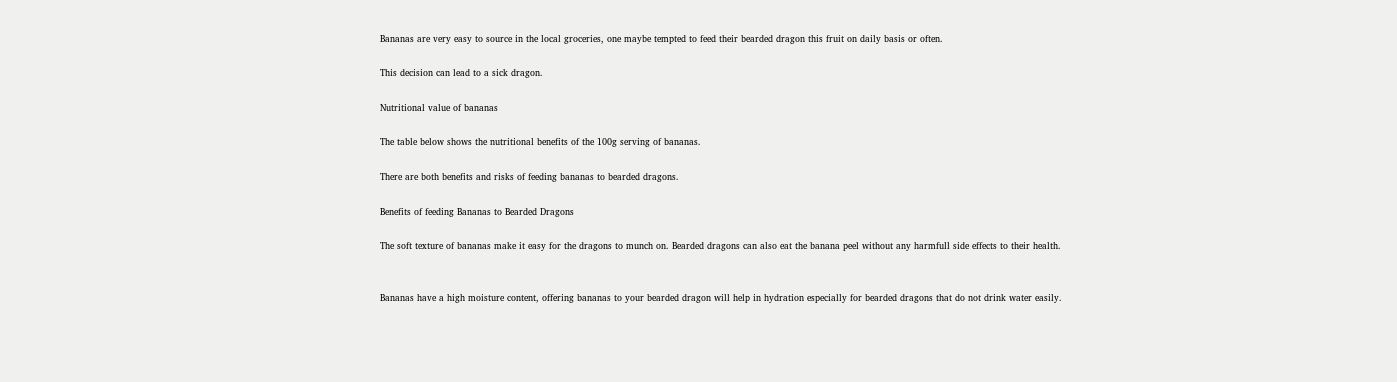Bananas are very easy to source in the local groceries, one maybe tempted to feed their bearded dragon this fruit on daily basis or often.

This decision can lead to a sick dragon.

Nutritional value of bananas

The table below shows the nutritional benefits of the 100g serving of bananas.

There are both benefits and risks of feeding bananas to bearded dragons.

Benefits of feeding Bananas to Bearded Dragons

The soft texture of bananas make it easy for the dragons to munch on. Bearded dragons can also eat the banana peel without any harmfull side effects to their health.


Bananas have a high moisture content, offering bananas to your bearded dragon will help in hydration especially for bearded dragons that do not drink water easily.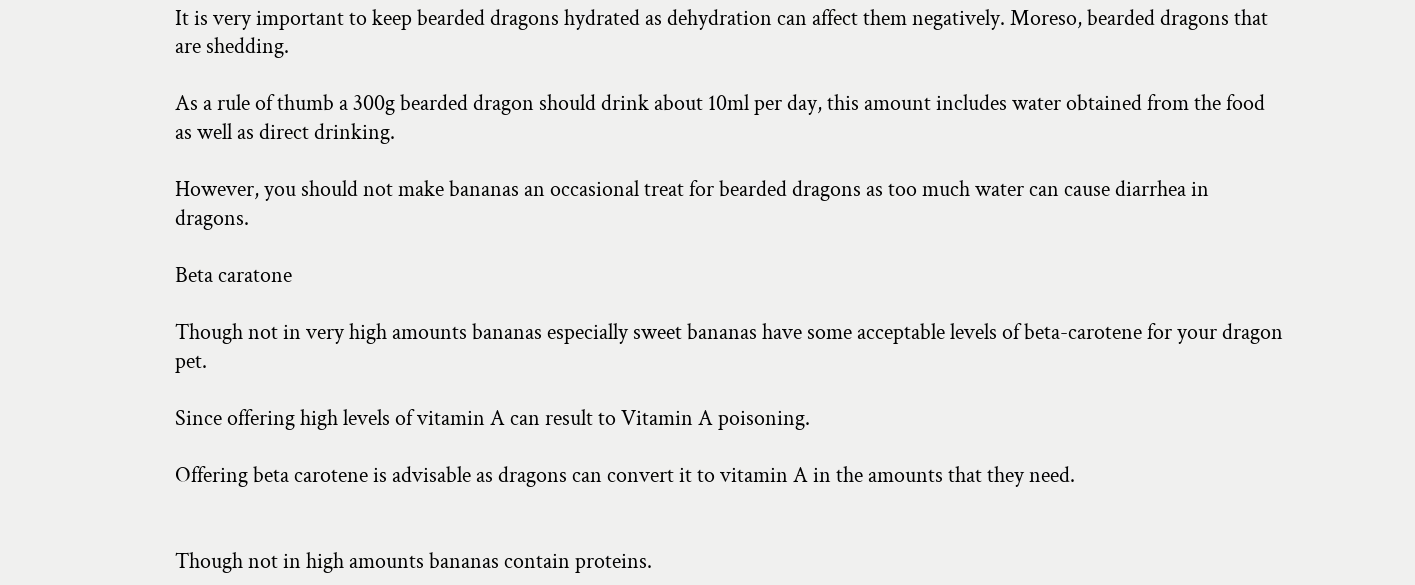It is very important to keep bearded dragons hydrated as dehydration can affect them negatively. Moreso, bearded dragons that are shedding.

As a rule of thumb a 300g bearded dragon should drink about 10ml per day, this amount includes water obtained from the food as well as direct drinking.

However, you should not make bananas an occasional treat for bearded dragons as too much water can cause diarrhea in dragons.

Beta caratone

Though not in very high amounts bananas especially sweet bananas have some acceptable levels of beta-carotene for your dragon pet.

Since offering high levels of vitamin A can result to Vitamin A poisoning.

Offering beta carotene is advisable as dragons can convert it to vitamin A in the amounts that they need.


Though not in high amounts bananas contain proteins.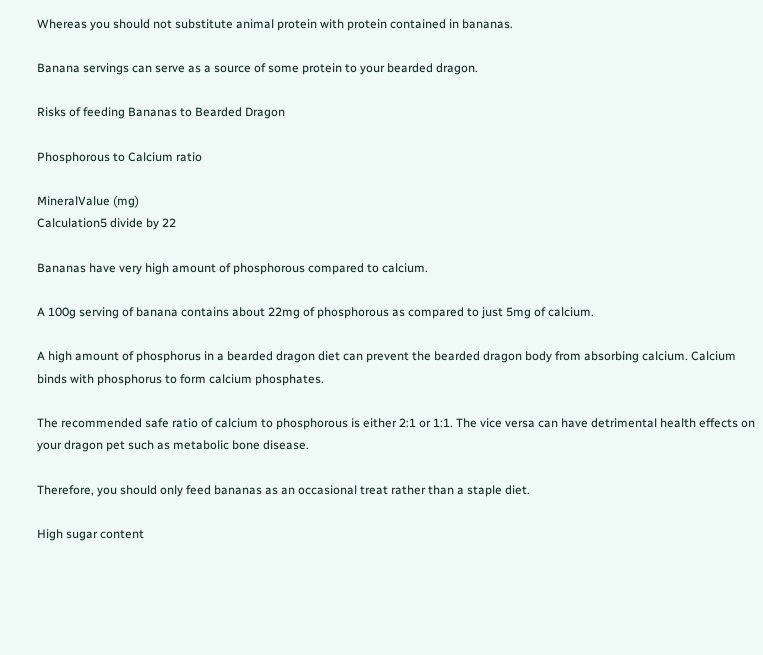Whereas you should not substitute animal protein with protein contained in bananas.

Banana servings can serve as a source of some protein to your bearded dragon.

Risks of feeding Bananas to Bearded Dragon

Phosphorous to Calcium ratio

MineralValue (mg)
Calculation5 divide by 22

Bananas have very high amount of phosphorous compared to calcium.

A 100g serving of banana contains about 22mg of phosphorous as compared to just 5mg of calcium.

A high amount of phosphorus in a bearded dragon diet can prevent the bearded dragon body from absorbing calcium. Calcium binds with phosphorus to form calcium phosphates.

The recommended safe ratio of calcium to phosphorous is either 2:1 or 1:1. The vice versa can have detrimental health effects on your dragon pet such as metabolic bone disease.

Therefore, you should only feed bananas as an occasional treat rather than a staple diet.

High sugar content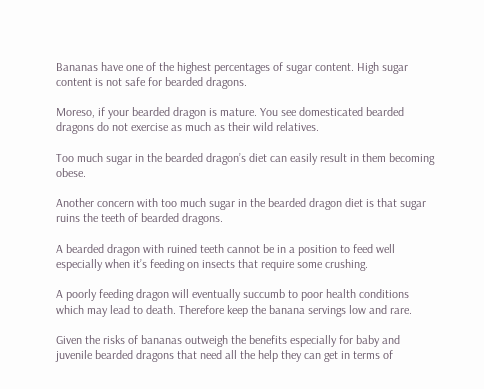Bananas have one of the highest percentages of sugar content. High sugar content is not safe for bearded dragons.

Moreso, if your bearded dragon is mature. You see domesticated bearded dragons do not exercise as much as their wild relatives.

Too much sugar in the bearded dragon’s diet can easily result in them becoming obese.

Another concern with too much sugar in the bearded dragon diet is that sugar ruins the teeth of bearded dragons.

A bearded dragon with ruined teeth cannot be in a position to feed well especially when it’s feeding on insects that require some crushing.

A poorly feeding dragon will eventually succumb to poor health conditions which may lead to death. Therefore keep the banana servings low and rare.

Given the risks of bananas outweigh the benefits especially for baby and juvenile bearded dragons that need all the help they can get in terms of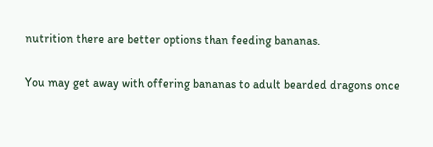nutrition there are better options than feeding bananas.

You may get away with offering bananas to adult bearded dragons once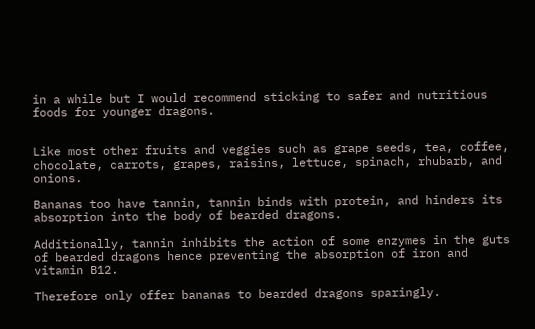in a while but I would recommend sticking to safer and nutritious foods for younger dragons.


Like most other fruits and veggies such as grape seeds, tea, coffee, chocolate, carrots, grapes, raisins, lettuce, spinach, rhubarb, and onions.

Bananas too have tannin, tannin binds with protein, and hinders its absorption into the body of bearded dragons.

Additionally, tannin inhibits the action of some enzymes in the guts of bearded dragons hence preventing the absorption of iron and vitamin B12.

Therefore only offer bananas to bearded dragons sparingly.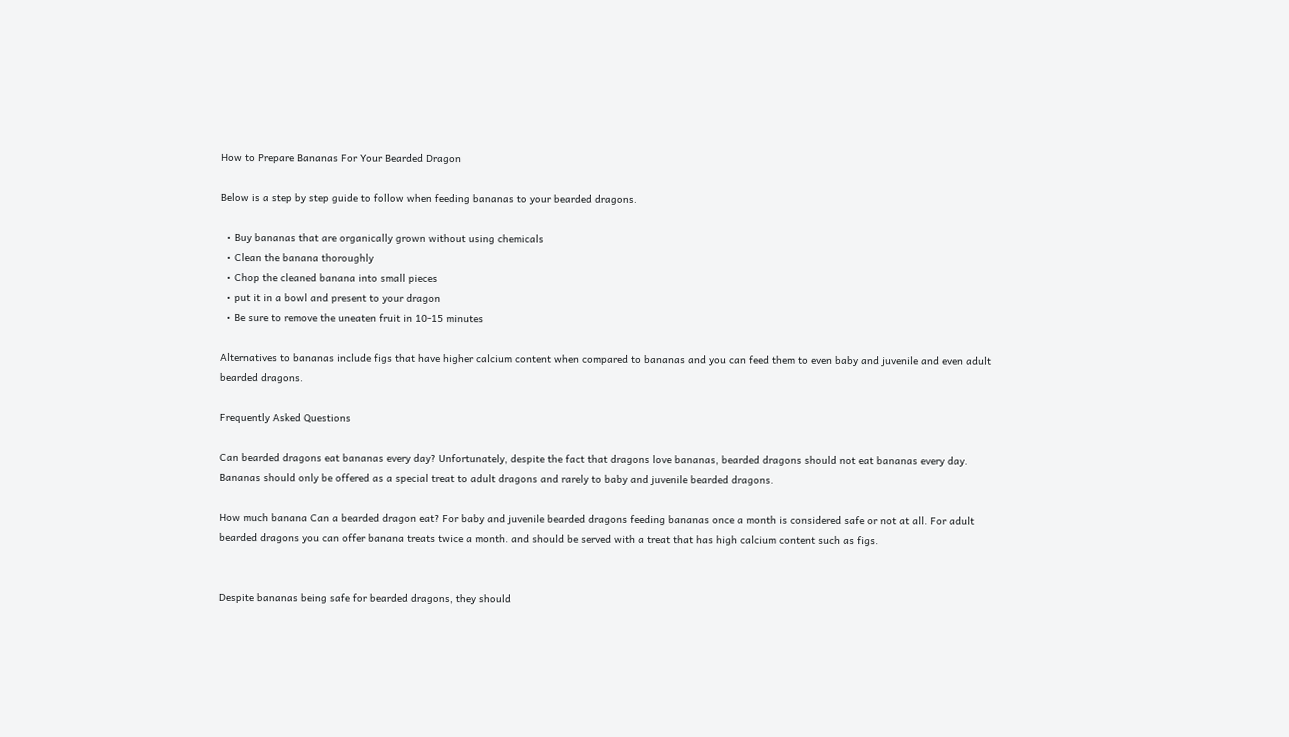How to Prepare Bananas For Your Bearded Dragon

Below is a step by step guide to follow when feeding bananas to your bearded dragons.

  • Buy bananas that are organically grown without using chemicals
  • Clean the banana thoroughly
  • Chop the cleaned banana into small pieces
  • put it in a bowl and present to your dragon
  • Be sure to remove the uneaten fruit in 10-15 minutes

Alternatives to bananas include figs that have higher calcium content when compared to bananas and you can feed them to even baby and juvenile and even adult bearded dragons.

Frequently Asked Questions

Can bearded dragons eat bananas every day? Unfortunately, despite the fact that dragons love bananas, bearded dragons should not eat bananas every day. Bananas should only be offered as a special treat to adult dragons and rarely to baby and juvenile bearded dragons.

How much banana Can a bearded dragon eat? For baby and juvenile bearded dragons feeding bananas once a month is considered safe or not at all. For adult bearded dragons you can offer banana treats twice a month. and should be served with a treat that has high calcium content such as figs.


Despite bananas being safe for bearded dragons, they should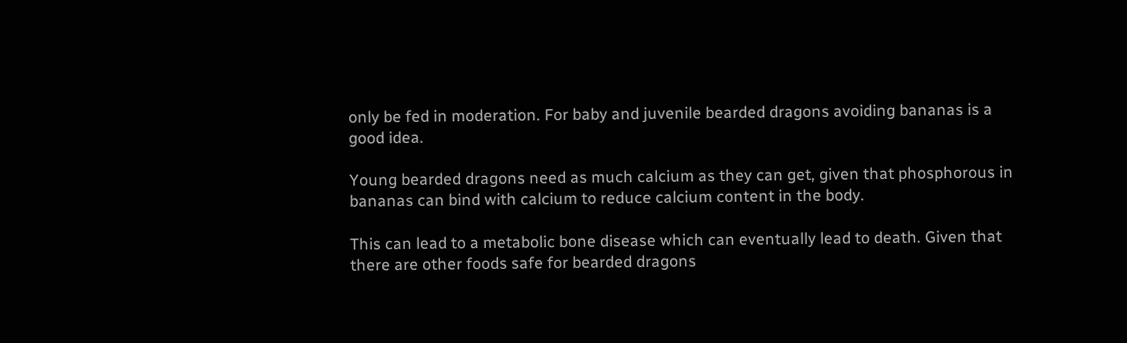only be fed in moderation. For baby and juvenile bearded dragons avoiding bananas is a good idea.

Young bearded dragons need as much calcium as they can get, given that phosphorous in bananas can bind with calcium to reduce calcium content in the body.

This can lead to a metabolic bone disease which can eventually lead to death. Given that there are other foods safe for bearded dragons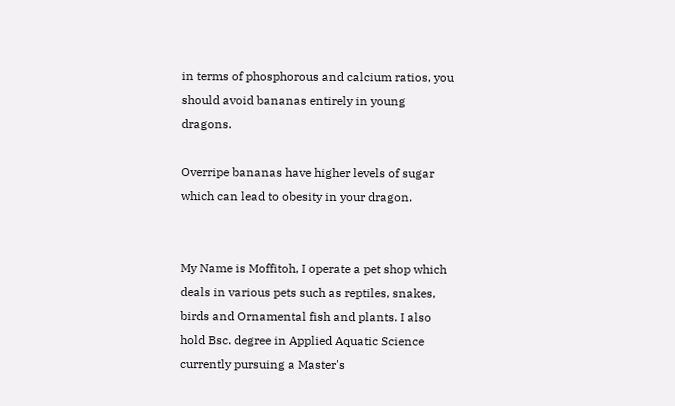in terms of phosphorous and calcium ratios, you should avoid bananas entirely in young dragons.

Overripe bananas have higher levels of sugar which can lead to obesity in your dragon.


My Name is Moffitoh, I operate a pet shop which deals in various pets such as reptiles, snakes, birds and Ornamental fish and plants. I also hold Bsc. degree in Applied Aquatic Science currently pursuing a Master's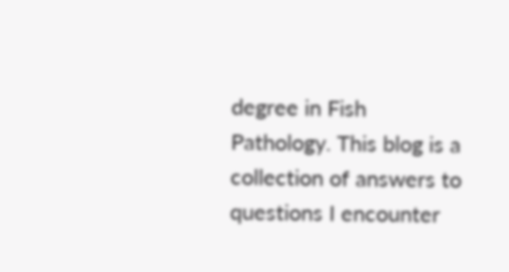degree in Fish Pathology. This blog is a collection of answers to questions I encounter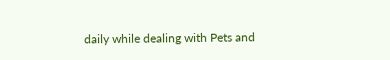daily while dealing with Pets and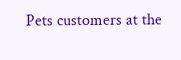Pets customers at the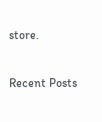store.

Recent Posts